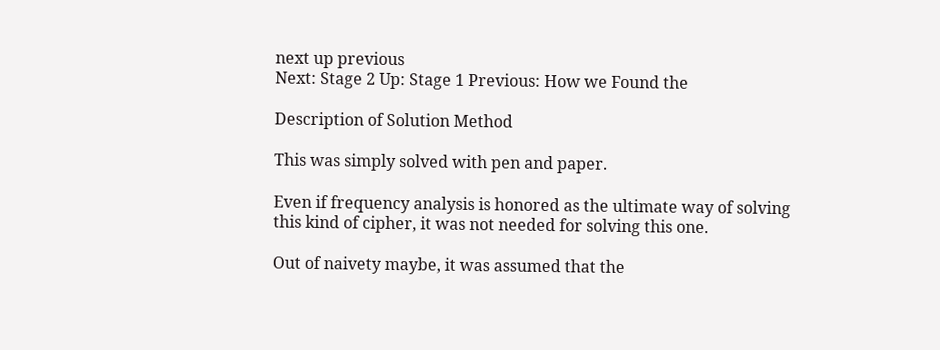next up previous
Next: Stage 2 Up: Stage 1 Previous: How we Found the

Description of Solution Method

This was simply solved with pen and paper.

Even if frequency analysis is honored as the ultimate way of solving this kind of cipher, it was not needed for solving this one.

Out of naivety maybe, it was assumed that the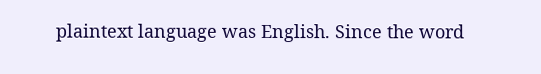plaintext language was English. Since the word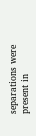separations were present in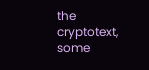the cryptotext, some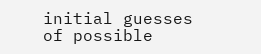initial guesses of possible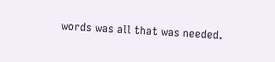words was all that was needed.